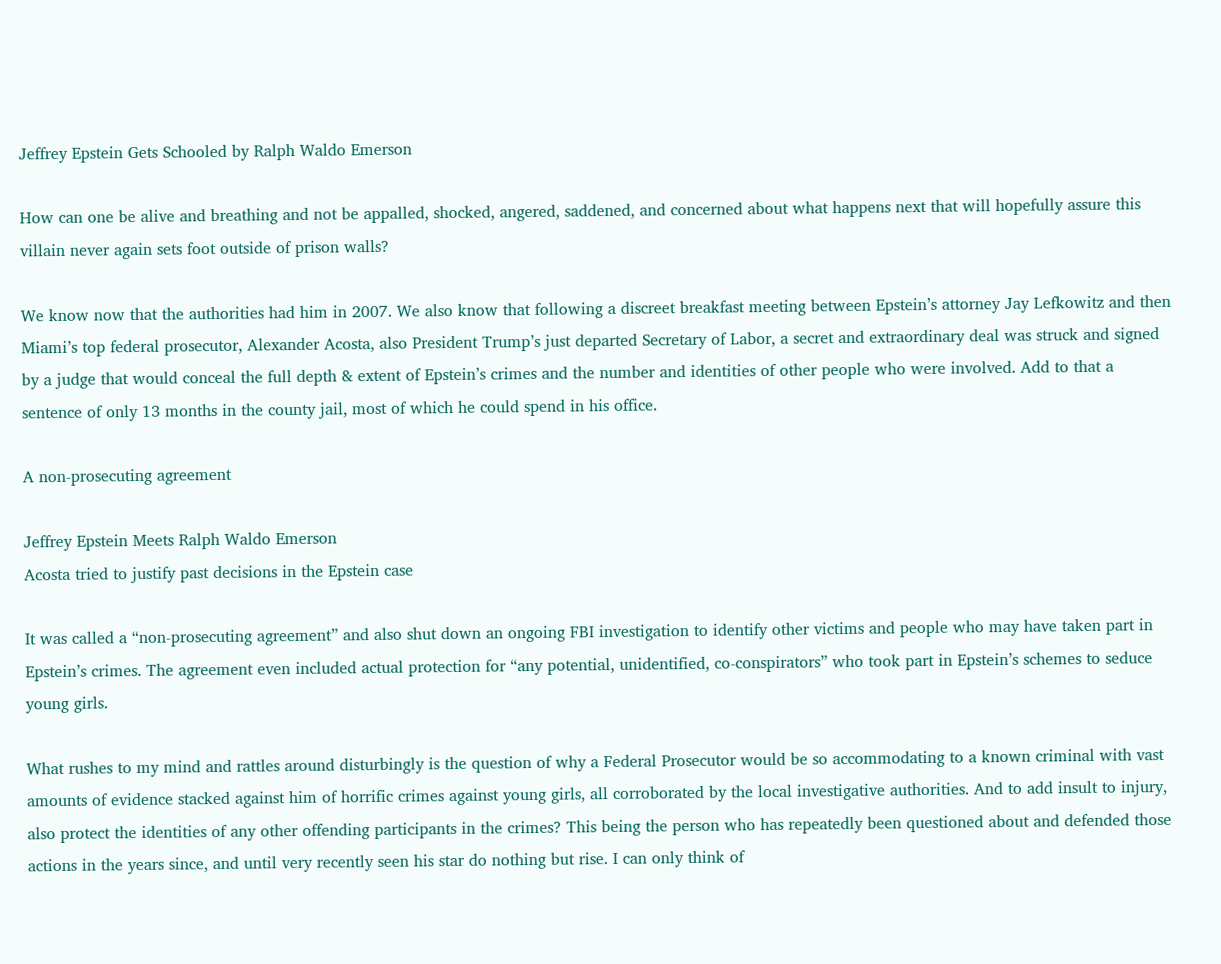Jeffrey Epstein Gets Schooled by Ralph Waldo Emerson

How can one be alive and breathing and not be appalled, shocked, angered, saddened, and concerned about what happens next that will hopefully assure this villain never again sets foot outside of prison walls?

We know now that the authorities had him in 2007. We also know that following a discreet breakfast meeting between Epstein’s attorney Jay Lefkowitz and then Miami’s top federal prosecutor, Alexander Acosta, also President Trump’s just departed Secretary of Labor, a secret and extraordinary deal was struck and signed by a judge that would conceal the full depth & extent of Epstein’s crimes and the number and identities of other people who were involved. Add to that a sentence of only 13 months in the county jail, most of which he could spend in his office.

A non-prosecuting agreement

Jeffrey Epstein Meets Ralph Waldo Emerson
Acosta tried to justify past decisions in the Epstein case

It was called a “non-prosecuting agreement” and also shut down an ongoing FBI investigation to identify other victims and people who may have taken part in Epstein’s crimes. The agreement even included actual protection for “any potential, unidentified, co-conspirators” who took part in Epstein’s schemes to seduce young girls.

What rushes to my mind and rattles around disturbingly is the question of why a Federal Prosecutor would be so accommodating to a known criminal with vast amounts of evidence stacked against him of horrific crimes against young girls, all corroborated by the local investigative authorities. And to add insult to injury, also protect the identities of any other offending participants in the crimes? This being the person who has repeatedly been questioned about and defended those actions in the years since, and until very recently seen his star do nothing but rise. I can only think of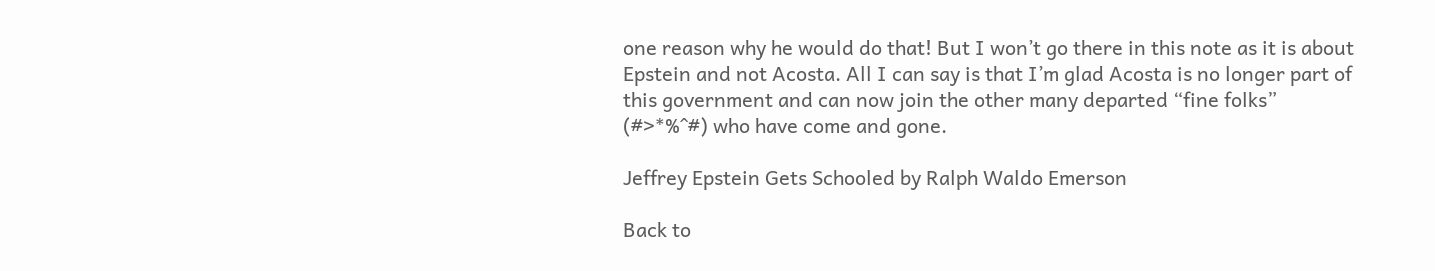one reason why he would do that! But I won’t go there in this note as it is about Epstein and not Acosta. All I can say is that I’m glad Acosta is no longer part of this government and can now join the other many departed “fine folks” (#>*%^#) who have come and gone.

Jeffrey Epstein Gets Schooled by Ralph Waldo Emerson

Back to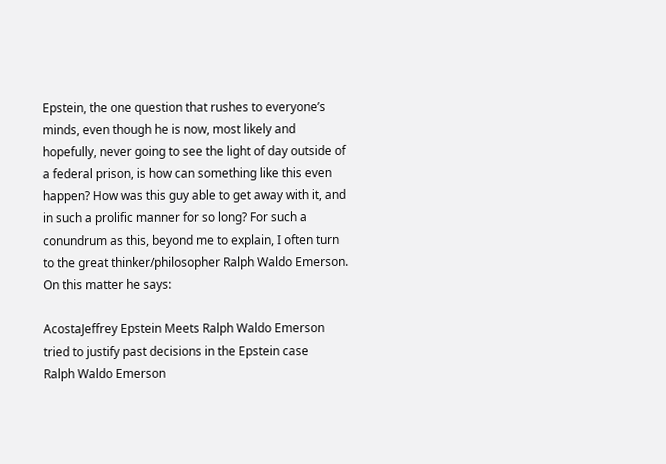Epstein, the one question that rushes to everyone’s minds, even though he is now, most likely and hopefully, never going to see the light of day outside of a federal prison, is how can something like this even happen? How was this guy able to get away with it, and in such a prolific manner for so long? For such a conundrum as this, beyond me to explain, I often turn to the great thinker/philosopher Ralph Waldo Emerson. On this matter he says:

AcostaJeffrey Epstein Meets Ralph Waldo Emerson tried to justify past decisions in the Epstein case
Ralph Waldo Emerson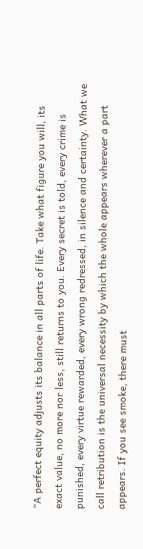“A perfect equity adjusts its balance in all parts of life. Take what figure you will, its exact value, no more nor less, still returns to you. Every secret is told, every crime is punished, every virtue rewarded, every wrong redressed, in silence and certainty. What we call retribution is the universal necessity by which the whole appears wherever a part appears. If you see smoke, there must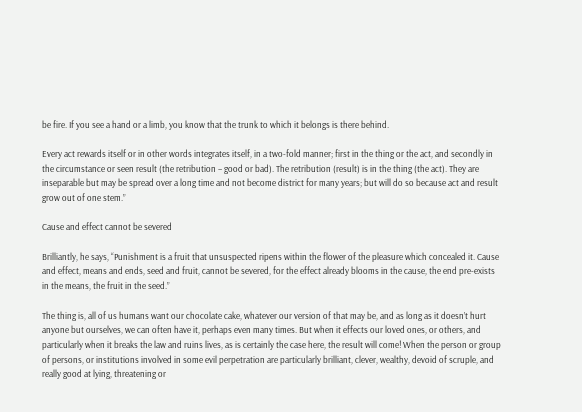be fire. If you see a hand or a limb, you know that the trunk to which it belongs is there behind.

Every act rewards itself or in other words integrates itself, in a two-fold manner; first in the thing or the act, and secondly in the circumstance or seen result (the retribution – good or bad). The retribution (result) is in the thing (the act). They are inseparable but may be spread over a long time and not become district for many years; but will do so because act and result grow out of one stem.”

Cause and effect cannot be severed

Brilliantly, he says, “Punishment is a fruit that unsuspected ripens within the flower of the pleasure which concealed it. Cause and effect, means and ends, seed and fruit, cannot be severed, for the effect already blooms in the cause, the end pre-exists in the means, the fruit in the seed.”

The thing is, all of us humans want our chocolate cake, whatever our version of that may be, and as long as it doesn’t hurt anyone but ourselves, we can often have it, perhaps even many times. But when it effects our loved ones, or others, and particularly when it breaks the law and ruins lives, as is certainly the case here, the result will come! When the person or group of persons, or institutions involved in some evil perpetration are particularly brilliant, clever, wealthy, devoid of scruple, and really good at lying, threatening or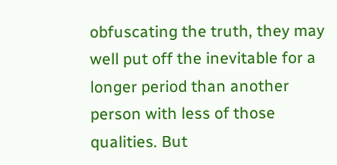obfuscating the truth, they may well put off the inevitable for a longer period than another person with less of those qualities. But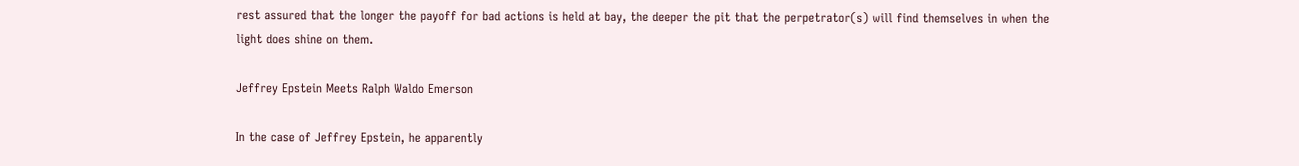rest assured that the longer the payoff for bad actions is held at bay, the deeper the pit that the perpetrator(s) will find themselves in when the light does shine on them.

Jeffrey Epstein Meets Ralph Waldo Emerson

In the case of Jeffrey Epstein, he apparently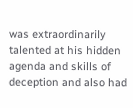was extraordinarily talented at his hidden agenda and skills of deception and also had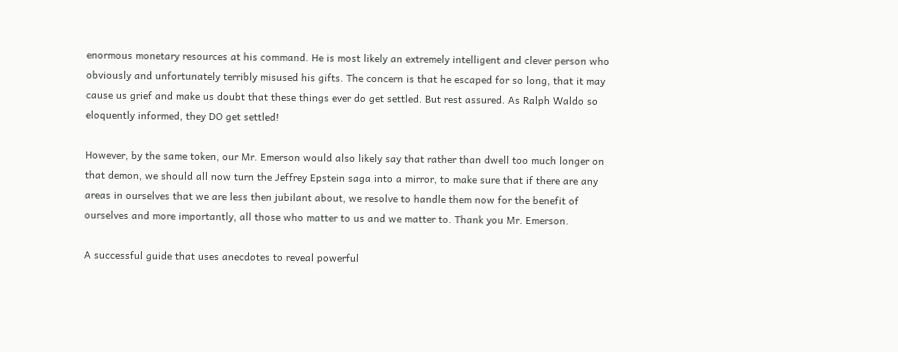enormous monetary resources at his command. He is most likely an extremely intelligent and clever person who obviously and unfortunately terribly misused his gifts. The concern is that he escaped for so long, that it may cause us grief and make us doubt that these things ever do get settled. But rest assured. As Ralph Waldo so eloquently informed, they DO get settled!

However, by the same token, our Mr. Emerson would also likely say that rather than dwell too much longer on that demon, we should all now turn the Jeffrey Epstein saga into a mirror, to make sure that if there are any areas in ourselves that we are less then jubilant about, we resolve to handle them now for the benefit of ourselves and more importantly, all those who matter to us and we matter to. Thank you Mr. Emerson.

A successful guide that uses anecdotes to reveal powerful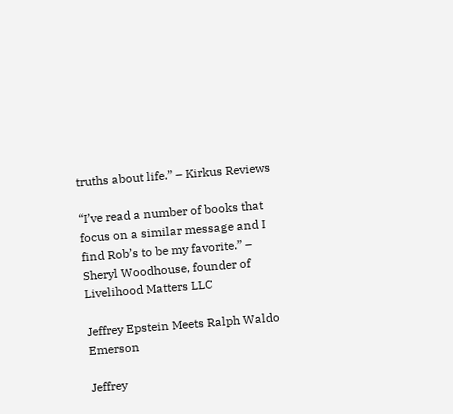truths about life.” – Kirkus Reviews

“I’ve read a number of books that focus on a similar message and I find Rob’s to be my favorite.” – Sheryl Woodhouse, founder of Livelihood Matters LLC

Jeffrey Epstein Meets Ralph Waldo Emerson

Jeffrey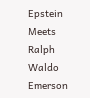Epstein Meets Ralph Waldo Emerson